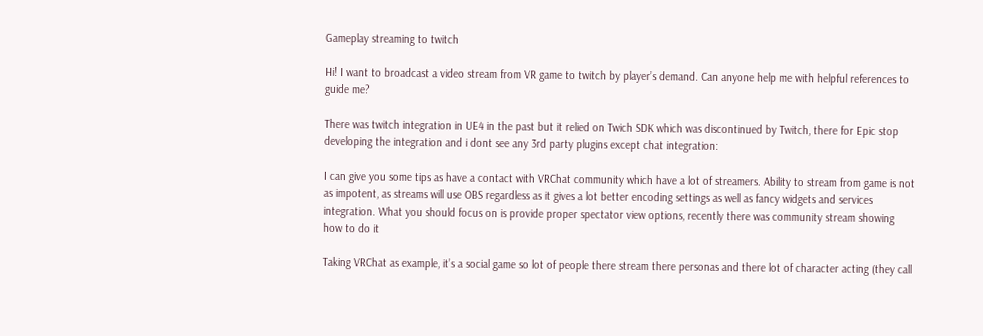Gameplay streaming to twitch

Hi! I want to broadcast a video stream from VR game to twitch by player’s demand. Can anyone help me with helpful references to guide me?

There was twitch integration in UE4 in the past but it relied on Twich SDK which was discontinued by Twitch, there for Epic stop developing the integration and i dont see any 3rd party plugins except chat integration:

I can give you some tips as have a contact with VRChat community which have a lot of streamers. Ability to stream from game is not as impotent, as streams will use OBS regardless as it gives a lot better encoding settings as well as fancy widgets and services integration. What you should focus on is provide proper spectator view options, recently there was community stream showing how to do it

Taking VRChat as example, it’s a social game so lot of people there stream there personas and there lot of character acting (they call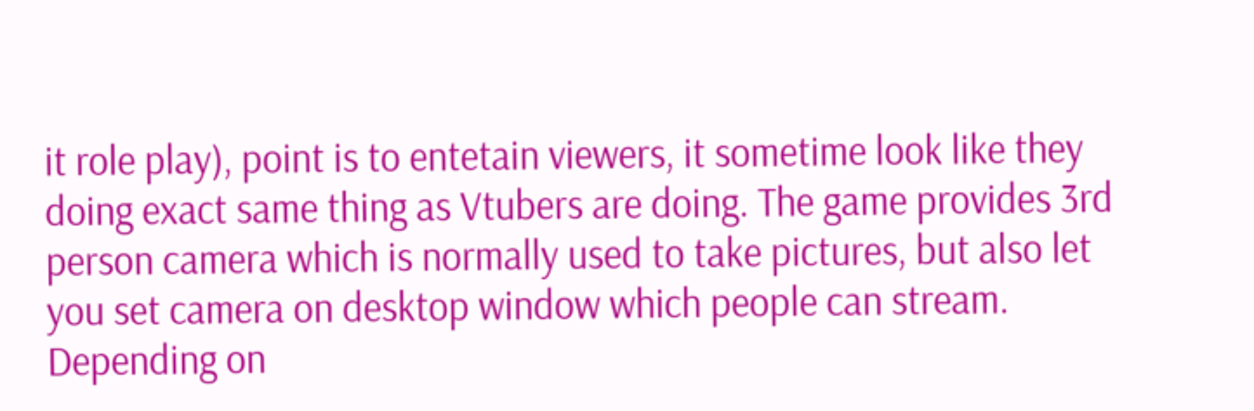it role play), point is to entetain viewers, it sometime look like they doing exact same thing as Vtubers are doing. The game provides 3rd person camera which is normally used to take pictures, but also let you set camera on desktop window which people can stream. Depending on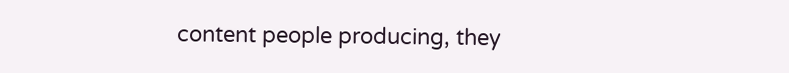content people producing, they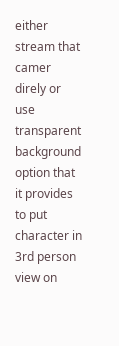either stream that camer direly or use transparent background option that it provides to put character in 3rd person view on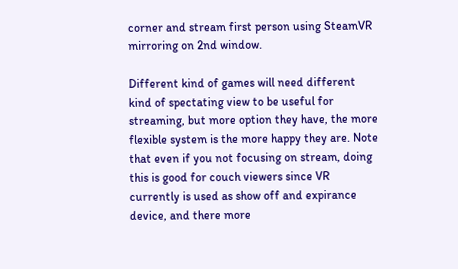corner and stream first person using SteamVR mirroring on 2nd window.

Different kind of games will need different kind of spectating view to be useful for streaming, but more option they have, the more flexible system is the more happy they are. Note that even if you not focusing on stream, doing this is good for couch viewers since VR currently is used as show off and expirance device, and there more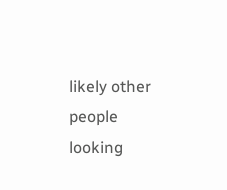likely other people looking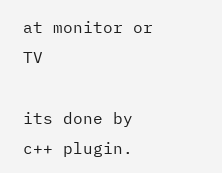at monitor or TV

its done by c++ plugin.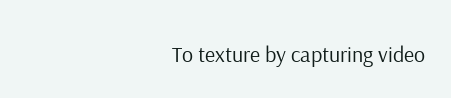To texture by capturing video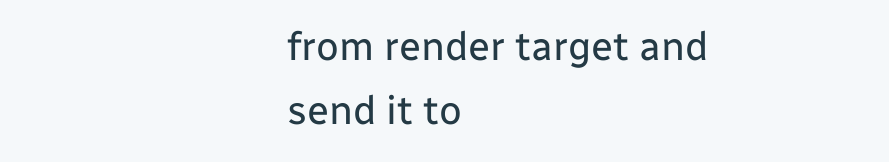from render target and send it to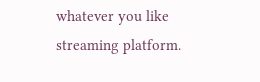whatever you like streaming platform.